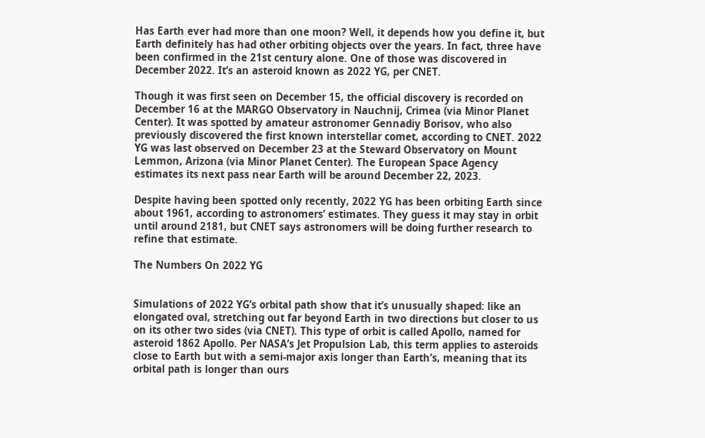Has Earth ever had more than one moon? Well, it depends how you define it, but Earth definitely has had other orbiting objects over the years. In fact, three have been confirmed in the 21st century alone. One of those was discovered in December 2022. It’s an asteroid known as 2022 YG, per CNET.

Though it was first seen on December 15, the official discovery is recorded on December 16 at the MARGO Observatory in Nauchnij, Crimea (via Minor Planet Center). It was spotted by amateur astronomer Gennadiy Borisov, who also previously discovered the first known interstellar comet, according to CNET. 2022 YG was last observed on December 23 at the Steward Observatory on Mount Lemmon, Arizona (via Minor Planet Center). The European Space Agency estimates its next pass near Earth will be around December 22, 2023.

Despite having been spotted only recently, 2022 YG has been orbiting Earth since about 1961, according to astronomers’ estimates. They guess it may stay in orbit until around 2181, but CNET says astronomers will be doing further research to refine that estimate.

The Numbers On 2022 YG


Simulations of 2022 YG’s orbital path show that it’s unusually shaped: like an elongated oval, stretching out far beyond Earth in two directions but closer to us on its other two sides (via CNET). This type of orbit is called Apollo, named for asteroid 1862 Apollo. Per NASA’s Jet Propulsion Lab, this term applies to asteroids close to Earth but with a semi-major axis longer than Earth’s, meaning that its orbital path is longer than ours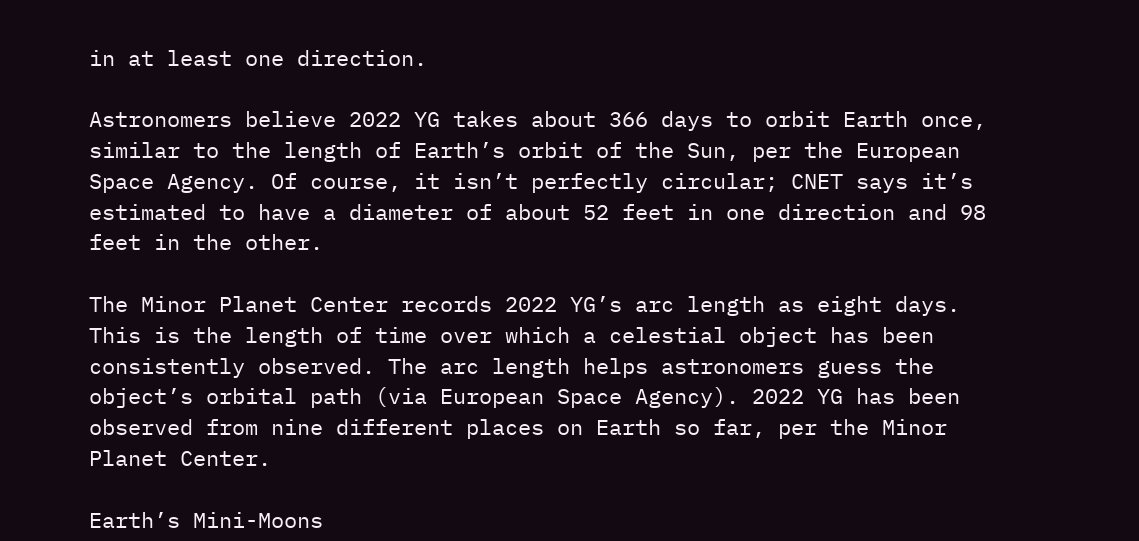in at least one direction.

Astronomers believe 2022 YG takes about 366 days to orbit Earth once, similar to the length of Earth’s orbit of the Sun, per the European Space Agency. Of course, it isn’t perfectly circular; CNET says it’s estimated to have a diameter of about 52 feet in one direction and 98 feet in the other.

The Minor Planet Center records 2022 YG’s arc length as eight days. This is the length of time over which a celestial object has been consistently observed. The arc length helps astronomers guess the object’s orbital path (via European Space Agency). 2022 YG has been observed from nine different places on Earth so far, per the Minor Planet Center.

Earth’s Mini-Moons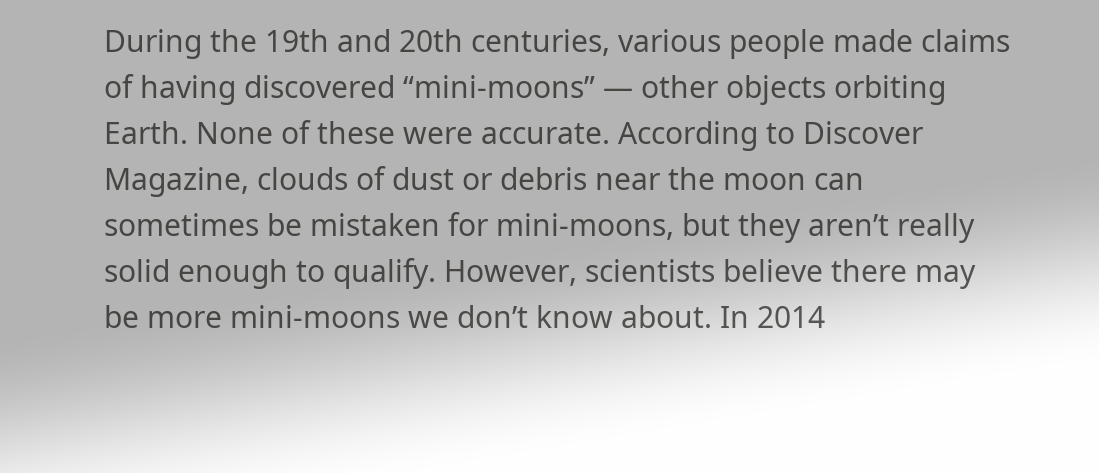During the 19th and 20th centuries, various people made claims of having discovered “mini-moons” — other objects orbiting Earth. None of these were accurate. According to Discover Magazine, clouds of dust or debris near the moon can sometimes be mistaken for mini-moons, but they aren’t really solid enough to qualify. However, scientists believe there may be more mini-moons we don’t know about. In 2014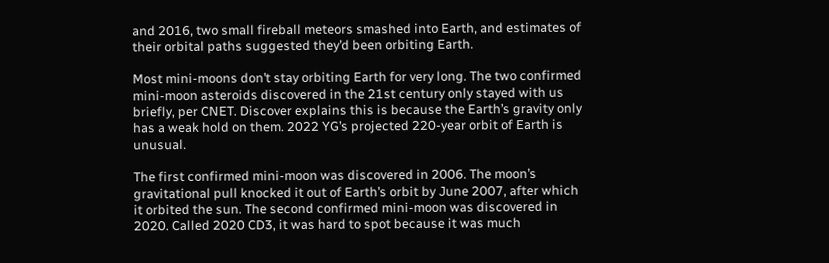and 2016, two small fireball meteors smashed into Earth, and estimates of their orbital paths suggested they’d been orbiting Earth.

Most mini-moons don’t stay orbiting Earth for very long. The two confirmed mini-moon asteroids discovered in the 21st century only stayed with us briefly, per CNET. Discover explains this is because the Earth’s gravity only has a weak hold on them. 2022 YG’s projected 220-year orbit of Earth is unusual.

The first confirmed mini-moon was discovered in 2006. The moon’s gravitational pull knocked it out of Earth’s orbit by June 2007, after which it orbited the sun. The second confirmed mini-moon was discovered in 2020. Called 2020 CD3, it was hard to spot because it was much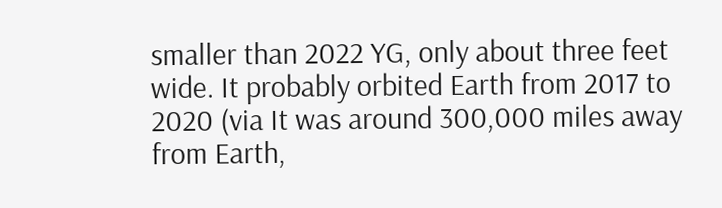smaller than 2022 YG, only about three feet wide. It probably orbited Earth from 2017 to 2020 (via It was around 300,000 miles away from Earth,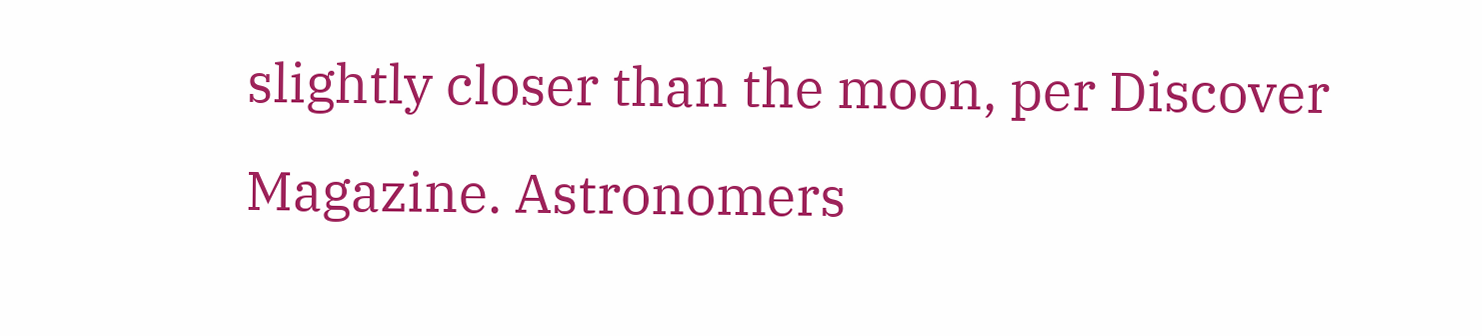slightly closer than the moon, per Discover Magazine. Astronomers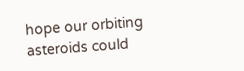hope our orbiting asteroids could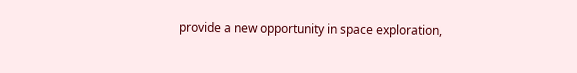provide a new opportunity in space exploration,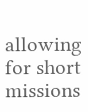allowing for short missions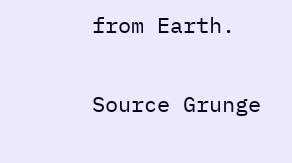from Earth.

Source Grunge